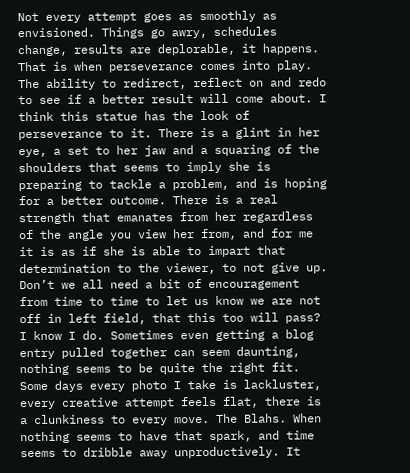Not every attempt goes as smoothly as envisioned. Things go awry, schedules change, results are deplorable, it happens. That is when perseverance comes into play. The ability to redirect, reflect on and redo to see if a better result will come about. I think this statue has the look of perseverance to it. There is a glint in her eye, a set to her jaw and a squaring of the shoulders that seems to imply she is preparing to tackle a problem, and is hoping for a better outcome. There is a real strength that emanates from her regardless of the angle you view her from, and for me it is as if she is able to impart that determination to the viewer, to not give up. Don’t we all need a bit of encouragement from time to time to let us know we are not off in left field, that this too will pass? I know I do. Sometimes even getting a blog entry pulled together can seem daunting, nothing seems to be quite the right fit.  Some days every photo I take is lackluster, every creative attempt feels flat, there is a clunkiness to every move. The Blahs. When nothing seems to have that spark, and time seems to dribble away unproductively. It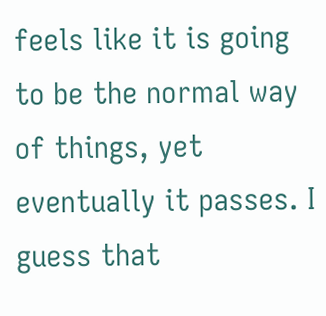feels like it is going to be the normal way of things, yet eventually it passes. I guess that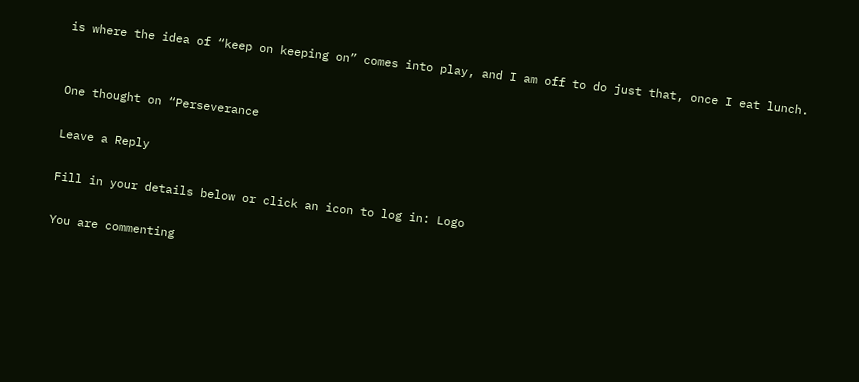is where the idea of “keep on keeping on” comes into play, and I am off to do just that, once I eat lunch.


One thought on “Perseverance

Leave a Reply

Fill in your details below or click an icon to log in: Logo

You are commenting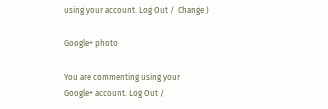using your account. Log Out /  Change )

Google+ photo

You are commenting using your Google+ account. Log Out /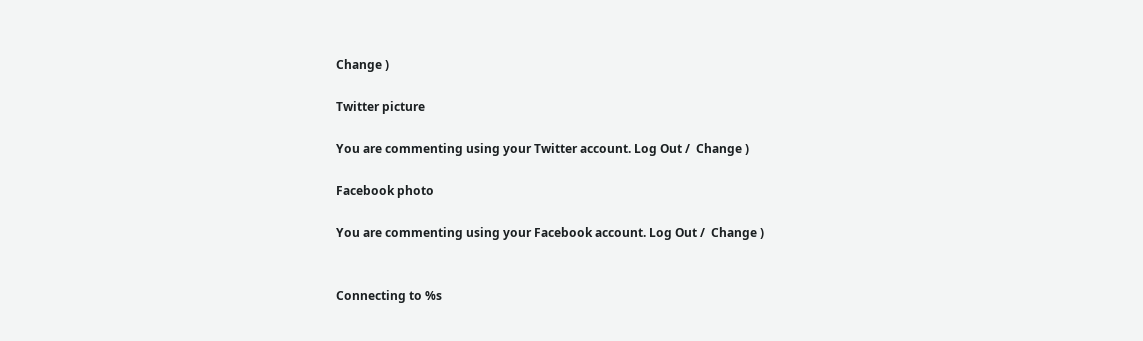Change )

Twitter picture

You are commenting using your Twitter account. Log Out /  Change )

Facebook photo

You are commenting using your Facebook account. Log Out /  Change )


Connecting to %s